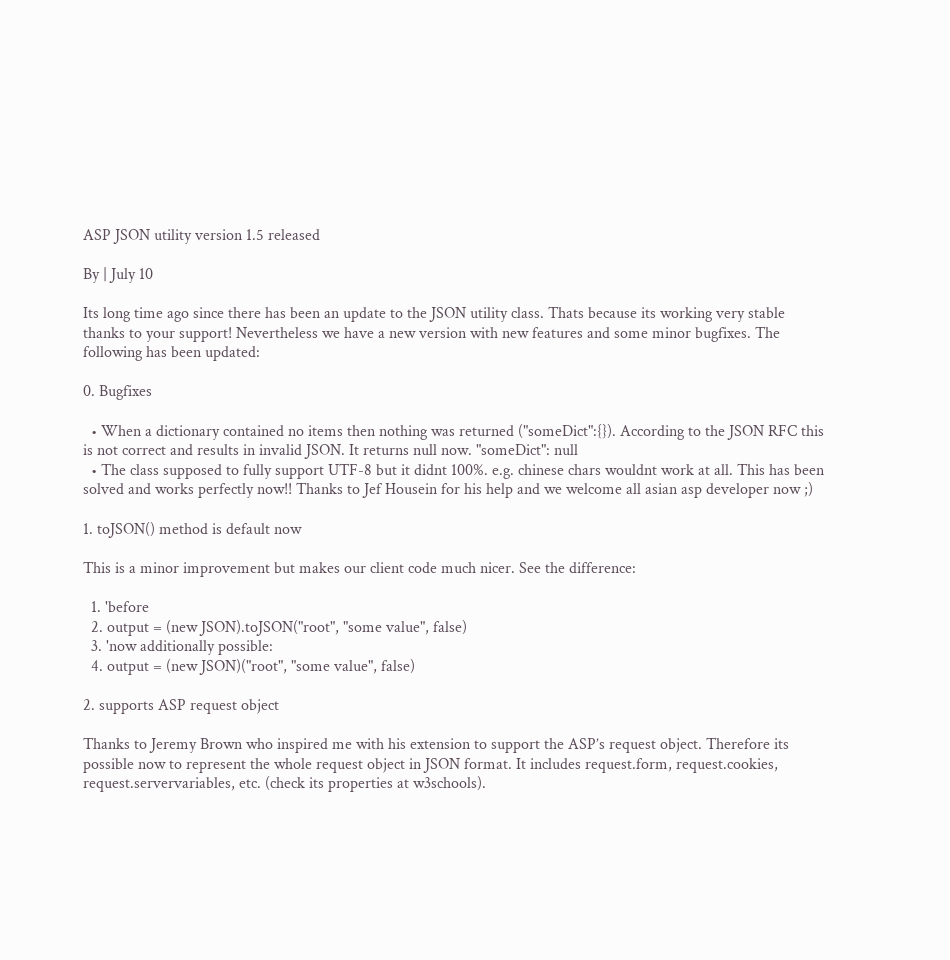ASP JSON utility version 1.5 released

By | July 10

Its long time ago since there has been an update to the JSON utility class. Thats because its working very stable thanks to your support! Nevertheless we have a new version with new features and some minor bugfixes. The following has been updated:

0. Bugfixes

  • When a dictionary contained no items then nothing was returned ("someDict":{}). According to the JSON RFC this is not correct and results in invalid JSON. It returns null now. "someDict": null
  • The class supposed to fully support UTF-8 but it didnt 100%. e.g. chinese chars wouldnt work at all. This has been solved and works perfectly now!! Thanks to Jef Housein for his help and we welcome all asian asp developer now ;)

1. toJSON() method is default now

This is a minor improvement but makes our client code much nicer. See the difference:

  1. 'before
  2. output = (new JSON).toJSON("root", "some value", false)
  3. 'now additionally possible:
  4. output = (new JSON)("root", "some value", false)

2. supports ASP request object

Thanks to Jeremy Brown who inspired me with his extension to support the ASP’s request object. Therefore its possible now to represent the whole request object in JSON format. It includes request.form, request.cookies, request.servervariables, etc. (check its properties at w3schools).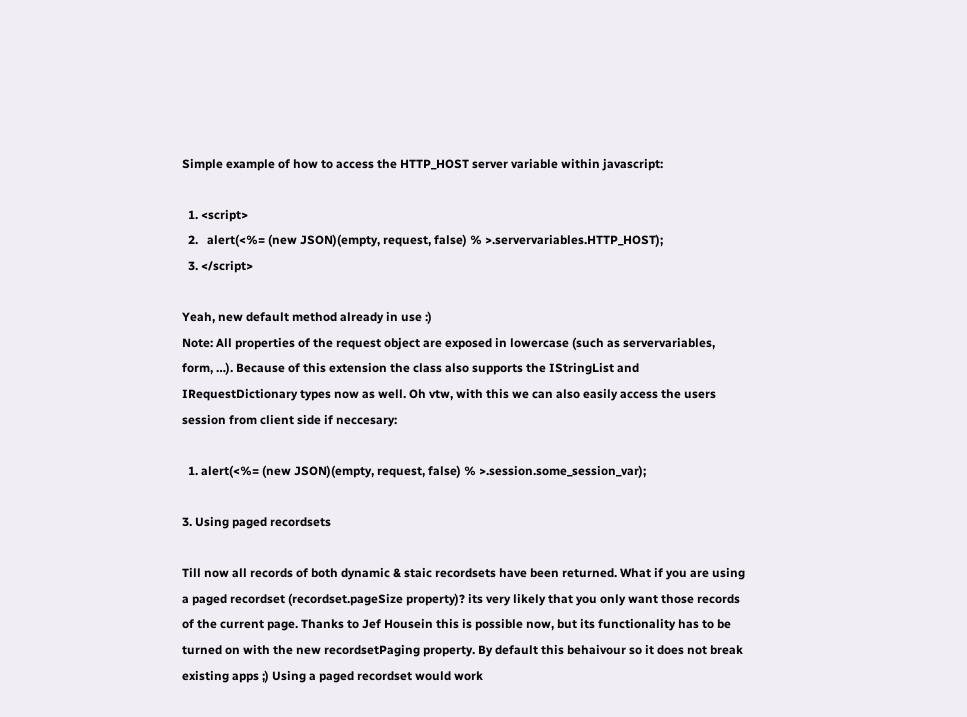Simple example of how to access the HTTP_HOST server variable within javascript:

  1. <script>
  2.   alert(<%= (new JSON)(empty, request, false) % >.servervariables.HTTP_HOST);
  3. </script>

Yeah, new default method already in use :)
Note: All properties of the request object are exposed in lowercase (such as servervariables, form, …). Because of this extension the class also supports the IStringList and IRequestDictionary types now as well. Oh vtw, with this we can also easily access the users session from client side if neccesary:

  1. alert(<%= (new JSON)(empty, request, false) % >.session.some_session_var);

3. Using paged recordsets

Till now all records of both dynamic & staic recordsets have been returned. What if you are using a paged recordset (recordset.pageSize property)? its very likely that you only want those records of the current page. Thanks to Jef Housein this is possible now, but its functionality has to be turned on with the new recordsetPaging property. By default this behaivour so it does not break existing apps ;) Using a paged recordset would work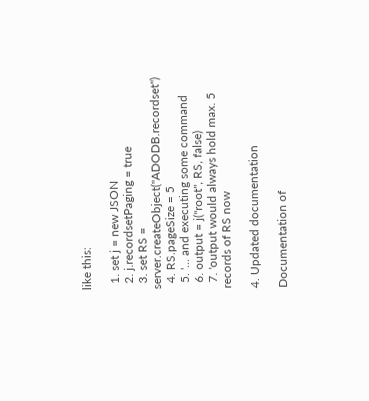like this:

  1. set j = new JSON
  2. j.recordsetPaging = true
  3. set RS = server.createObject("ADODB.recordset")
  4. RS.pageSize = 5
  5. '... and executing some command
  6. output = j("root", RS, false)
  7. 'output would always hold max. 5 records of RS now

4. Updated documentation

Documentation of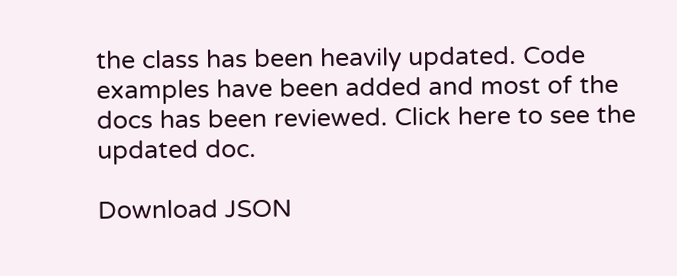the class has been heavily updated. Code examples have been added and most of the docs has been reviewed. Click here to see the updated doc.

Download JSON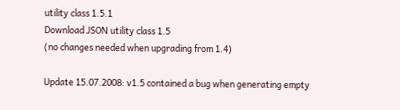utility class 1.5.1
Download JSON utility class 1.5
(no changes needed when upgrading from 1.4)

Update 15.07.2008: v1.5 contained a bug when generating empty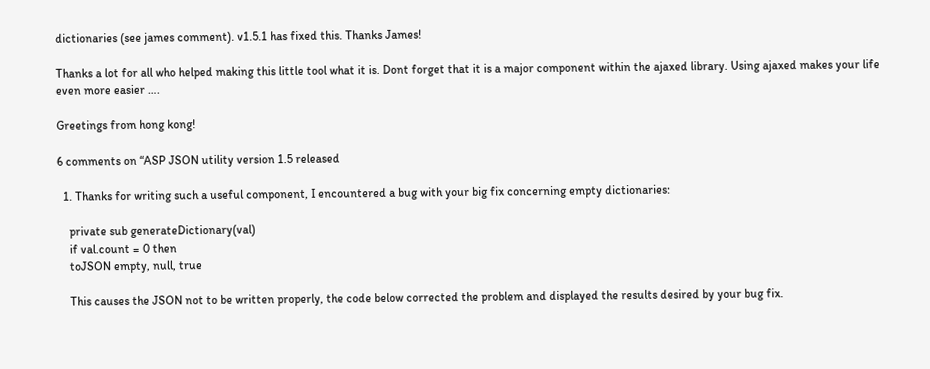dictionaries (see james comment). v1.5.1 has fixed this. Thanks James!

Thanks a lot for all who helped making this little tool what it is. Dont forget that it is a major component within the ajaxed library. Using ajaxed makes your life even more easier ….

Greetings from hong kong!

6 comments on “ASP JSON utility version 1.5 released

  1. Thanks for writing such a useful component, I encountered a bug with your big fix concerning empty dictionaries:

    private sub generateDictionary(val)
    if val.count = 0 then
    toJSON empty, null, true

    This causes the JSON not to be written properly, the code below corrected the problem and displayed the results desired by your bug fix.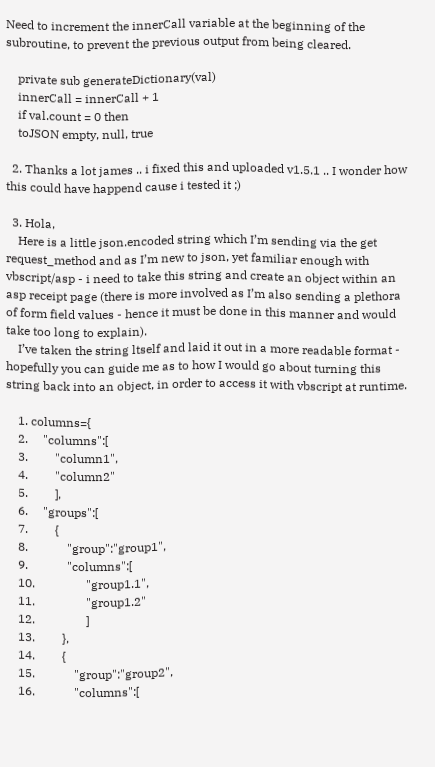Need to increment the innerCall variable at the beginning of the subroutine, to prevent the previous output from being cleared.

    private sub generateDictionary(val)
    innerCall = innerCall + 1
    if val.count = 0 then
    toJSON empty, null, true

  2. Thanks a lot james .. i fixed this and uploaded v1.5.1 .. I wonder how this could have happend cause i tested it ;)

  3. Hola,
    Here is a little json.encoded string which I’m sending via the get request_method and as I’m new to json, yet familiar enough with vbscript/asp - i need to take this string and create an object within an asp receipt page (there is more involved as I’m also sending a plethora of form field values - hence it must be done in this manner and would take too long to explain).
    I’ve taken the string ltself and laid it out in a more readable format - hopefully you can guide me as to how I would go about turning this string back into an object, in order to access it with vbscript at runtime.

    1. columns={
    2.     "columns":[
    3.         "column1",
    4.         "column2"
    5.         ],
    6.     "groups":[
    7.         {
    8.             "group":"group1",
    9.             "columns":[
    10.                 "group1.1",
    11.                 "group1.2"
    12.                 ]
    13.         },
    14.         {
    15.             "group":"group2",
    16.             "columns":[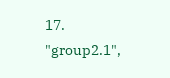17.                 "group2.1",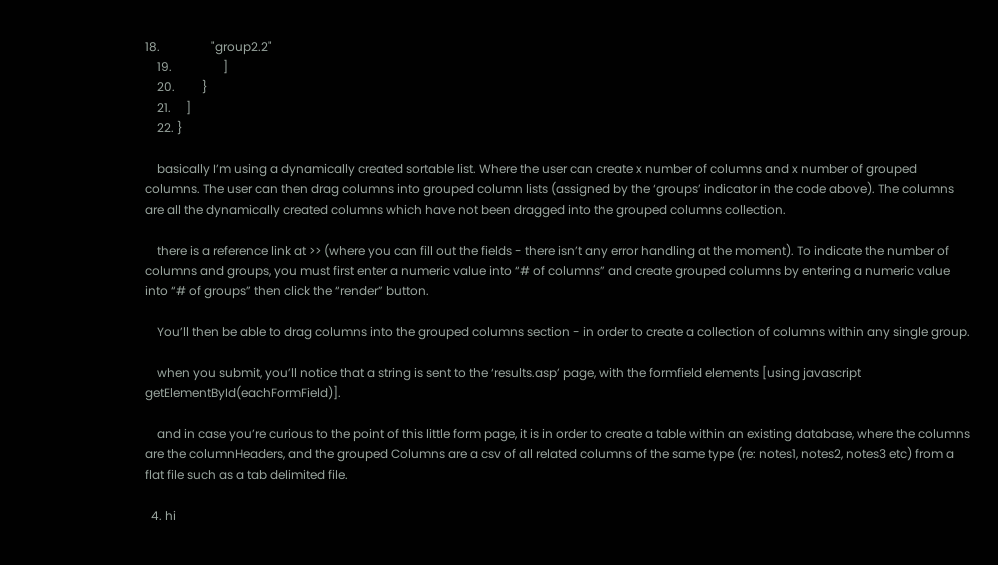18.                 "group2.2"
    19.                 ]
    20.         }
    21.     ]
    22. }

    basically I’m using a dynamically created sortable list. Where the user can create x number of columns and x number of grouped columns. The user can then drag columns into grouped column lists (assigned by the ‘groups’ indicator in the code above). The columns are all the dynamically created columns which have not been dragged into the grouped columns collection.

    there is a reference link at >> (where you can fill out the fields - there isn’t any error handling at the moment). To indicate the number of columns and groups, you must first enter a numeric value into “# of columns” and create grouped columns by entering a numeric value into “# of groups” then click the “render” button.

    You’ll then be able to drag columns into the grouped columns section - in order to create a collection of columns within any single group.

    when you submit, you’ll notice that a string is sent to the ‘results.asp’ page, with the formfield elements [using javascript getElementById(eachFormField)].

    and in case you’re curious to the point of this little form page, it is in order to create a table within an existing database, where the columns are the columnHeaders, and the grouped Columns are a csv of all related columns of the same type (re: notes1, notes2, notes3 etc) from a flat file such as a tab delimited file.

  4. hi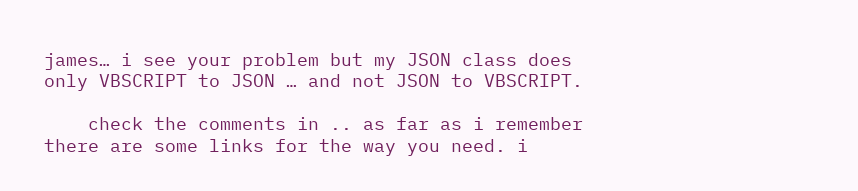james… i see your problem but my JSON class does only VBSCRIPT to JSON … and not JSON to VBSCRIPT.

    check the comments in .. as far as i remember there are some links for the way you need. i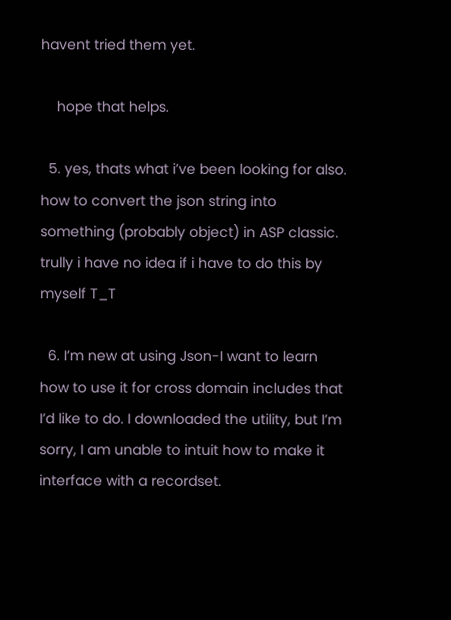havent tried them yet.

    hope that helps.

  5. yes, thats what i’ve been looking for also. how to convert the json string into something (probably object) in ASP classic. trully i have no idea if i have to do this by myself T_T

  6. I’m new at using Json-I want to learn how to use it for cross domain includes that I’d like to do. I downloaded the utility, but I’m sorry, I am unable to intuit how to make it interface with a recordset.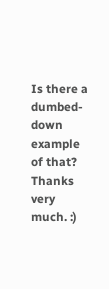Is there a dumbed-down example of that? Thanks very much. :)